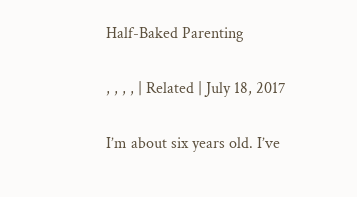Half-Baked Parenting

, , , , | Related | July 18, 2017

I’m about six years old. I’ve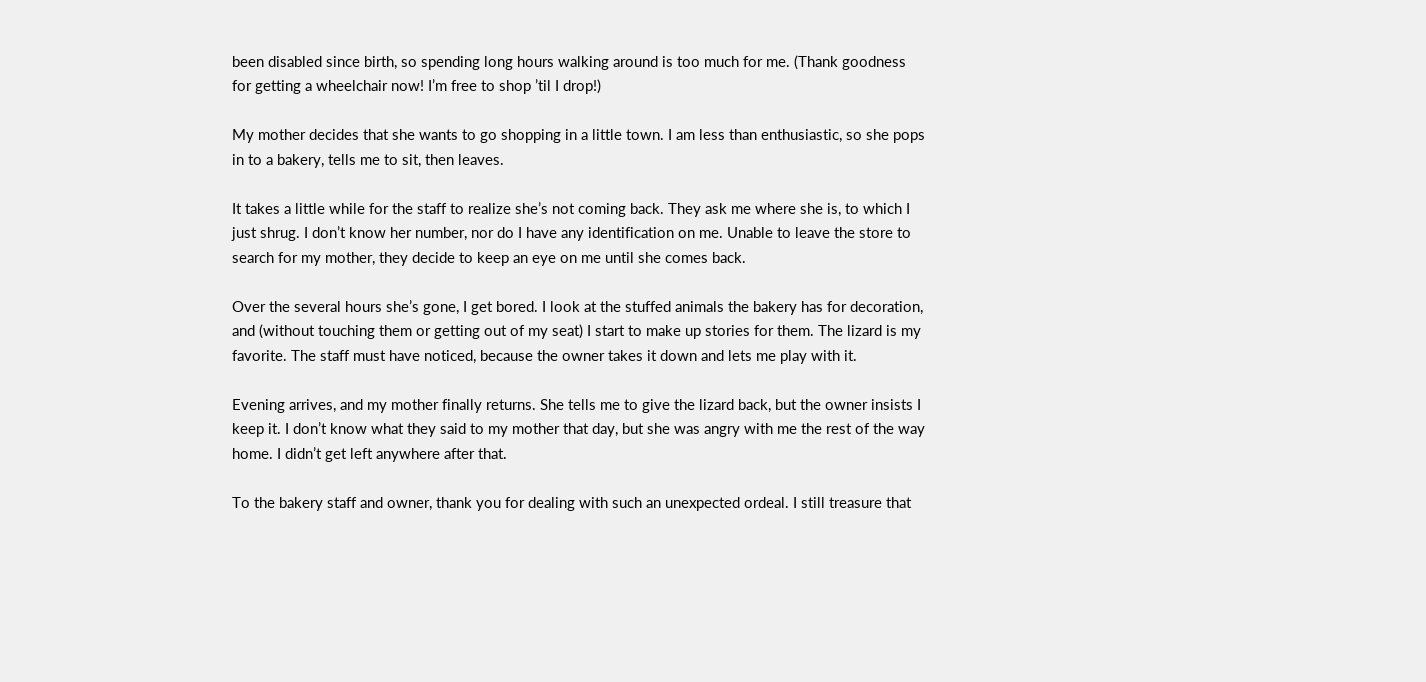been disabled since birth, so spending long hours walking around is too much for me. (Thank goodness for getting a wheelchair now! I’m free to shop ’til I drop!)

My mother decides that she wants to go shopping in a little town. I am less than enthusiastic, so she pops in to a bakery, tells me to sit, then leaves.

It takes a little while for the staff to realize she’s not coming back. They ask me where she is, to which I just shrug. I don’t know her number, nor do I have any identification on me. Unable to leave the store to search for my mother, they decide to keep an eye on me until she comes back.

Over the several hours she’s gone, I get bored. I look at the stuffed animals the bakery has for decoration, and (without touching them or getting out of my seat) I start to make up stories for them. The lizard is my favorite. The staff must have noticed, because the owner takes it down and lets me play with it.

Evening arrives, and my mother finally returns. She tells me to give the lizard back, but the owner insists I keep it. I don’t know what they said to my mother that day, but she was angry with me the rest of the way home. I didn’t get left anywhere after that.

To the bakery staff and owner, thank you for dealing with such an unexpected ordeal. I still treasure that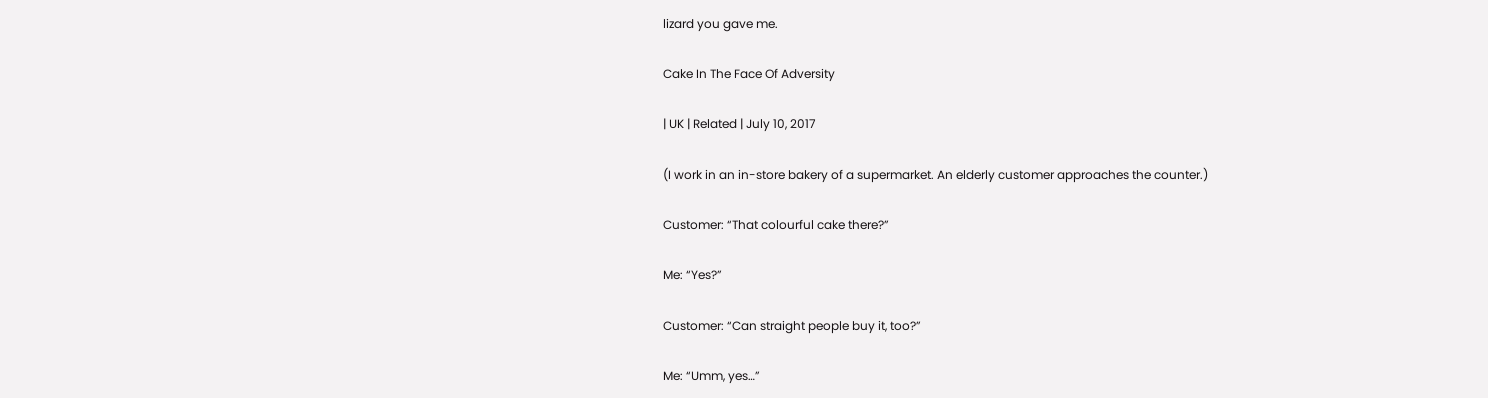lizard you gave me.

Cake In The Face Of Adversity

| UK | Related | July 10, 2017

(I work in an in-store bakery of a supermarket. An elderly customer approaches the counter.)

Customer: “That colourful cake there?”

Me: “Yes?”

Customer: “Can straight people buy it, too?”

Me: “Umm, yes…”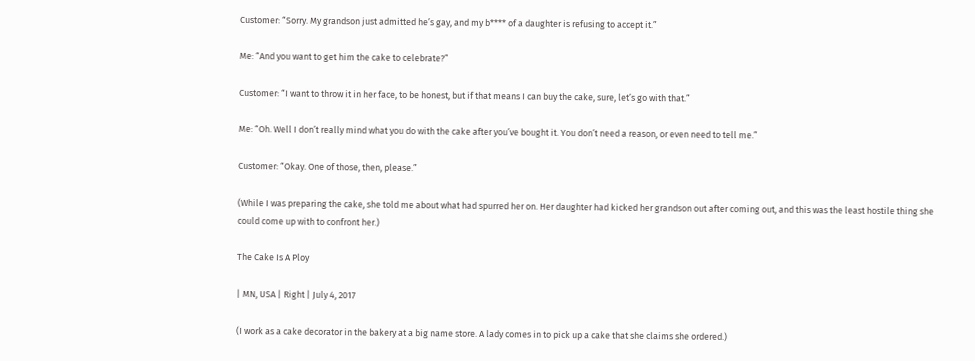Customer: “Sorry. My grandson just admitted he’s gay, and my b**** of a daughter is refusing to accept it.”

Me: “And you want to get him the cake to celebrate?”

Customer: “I want to throw it in her face, to be honest, but if that means I can buy the cake, sure, let’s go with that.”

Me: “Oh. Well I don’t really mind what you do with the cake after you’ve bought it. You don’t need a reason, or even need to tell me.”

Customer: “Okay. One of those, then, please.”

(While I was preparing the cake, she told me about what had spurred her on. Her daughter had kicked her grandson out after coming out, and this was the least hostile thing she could come up with to confront her.)

The Cake Is A Ploy

| MN, USA | Right | July 4, 2017

(I work as a cake decorator in the bakery at a big name store. A lady comes in to pick up a cake that she claims she ordered.)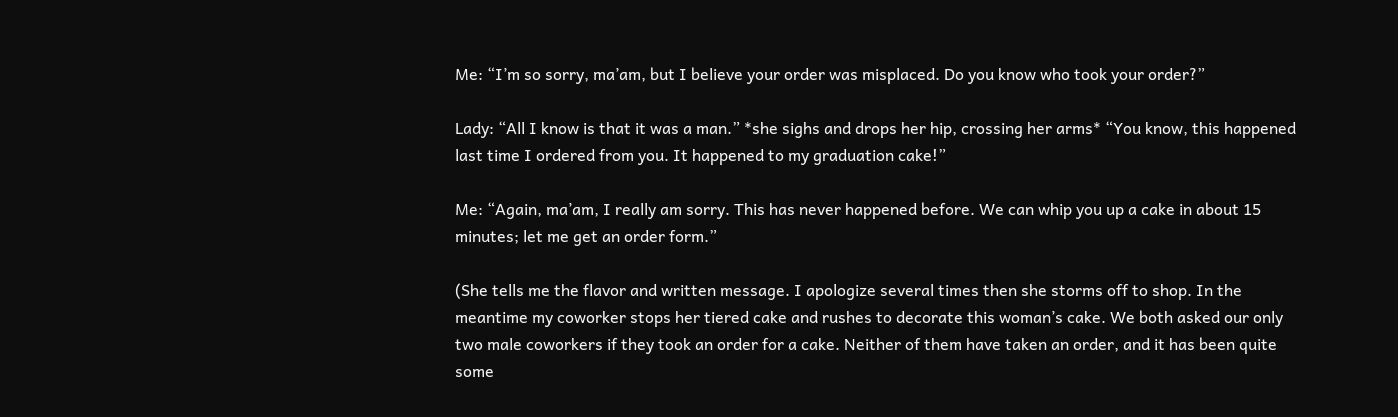Me: “I’m so sorry, ma’am, but I believe your order was misplaced. Do you know who took your order?”

Lady: “All I know is that it was a man.” *she sighs and drops her hip, crossing her arms* “You know, this happened last time I ordered from you. It happened to my graduation cake!”

Me: “Again, ma’am, I really am sorry. This has never happened before. We can whip you up a cake in about 15 minutes; let me get an order form.”

(She tells me the flavor and written message. I apologize several times then she storms off to shop. In the meantime my coworker stops her tiered cake and rushes to decorate this woman’s cake. We both asked our only two male coworkers if they took an order for a cake. Neither of them have taken an order, and it has been quite some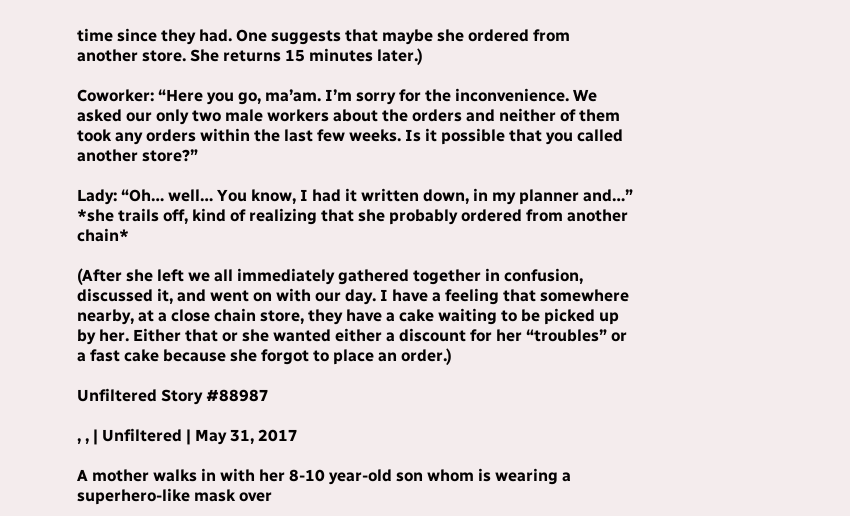time since they had. One suggests that maybe she ordered from another store. She returns 15 minutes later.)

Coworker: “Here you go, ma’am. I’m sorry for the inconvenience. We asked our only two male workers about the orders and neither of them took any orders within the last few weeks. Is it possible that you called another store?”

Lady: “Oh… well… You know, I had it written down, in my planner and…” *she trails off, kind of realizing that she probably ordered from another chain*

(After she left we all immediately gathered together in confusion, discussed it, and went on with our day. I have a feeling that somewhere nearby, at a close chain store, they have a cake waiting to be picked up by her. Either that or she wanted either a discount for her “troubles” or a fast cake because she forgot to place an order.)

Unfiltered Story #88987

, , | Unfiltered | May 31, 2017

A mother walks in with her 8-10 year-old son whom is wearing a superhero-like mask over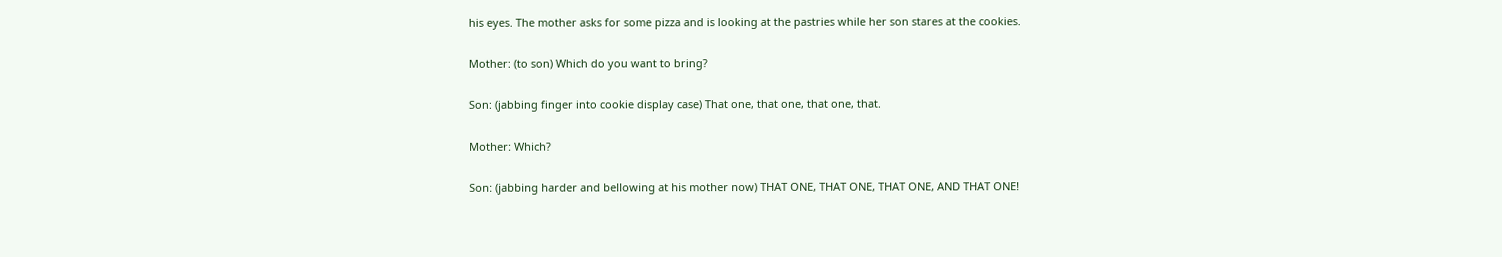his eyes. The mother asks for some pizza and is looking at the pastries while her son stares at the cookies.

Mother: (to son) Which do you want to bring?

Son: (jabbing finger into cookie display case) That one, that one, that one, that.

Mother: Which?

Son: (jabbing harder and bellowing at his mother now) THAT ONE, THAT ONE, THAT ONE, AND THAT ONE!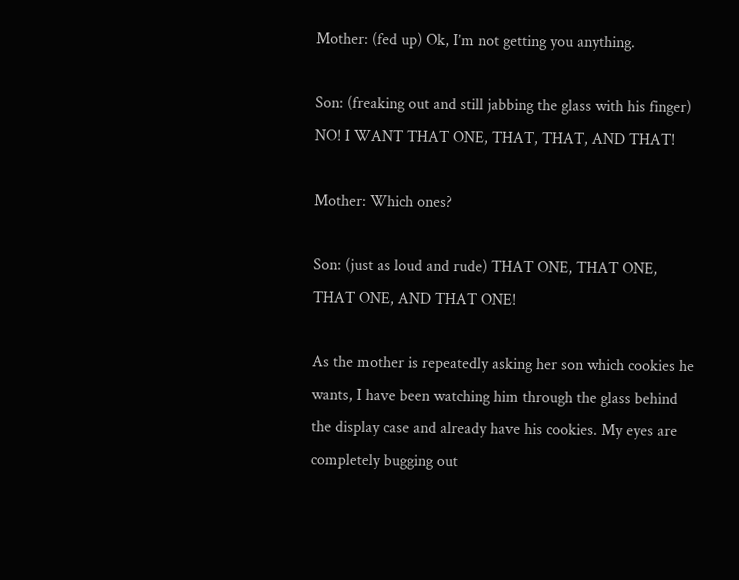Mother: (fed up) Ok, I’m not getting you anything.

Son: (freaking out and still jabbing the glass with his finger) NO! I WANT THAT ONE, THAT, THAT, AND THAT!

Mother: Which ones?

Son: (just as loud and rude) THAT ONE, THAT ONE, THAT ONE, AND THAT ONE!

As the mother is repeatedly asking her son which cookies he wants, I have been watching him through the glass behind the display case and already have his cookies. My eyes are completely bugging out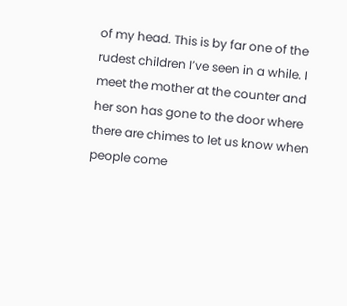of my head. This is by far one of the rudest children I’ve seen in a while. I meet the mother at the counter and her son has gone to the door where there are chimes to let us know when people come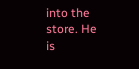into the store. He is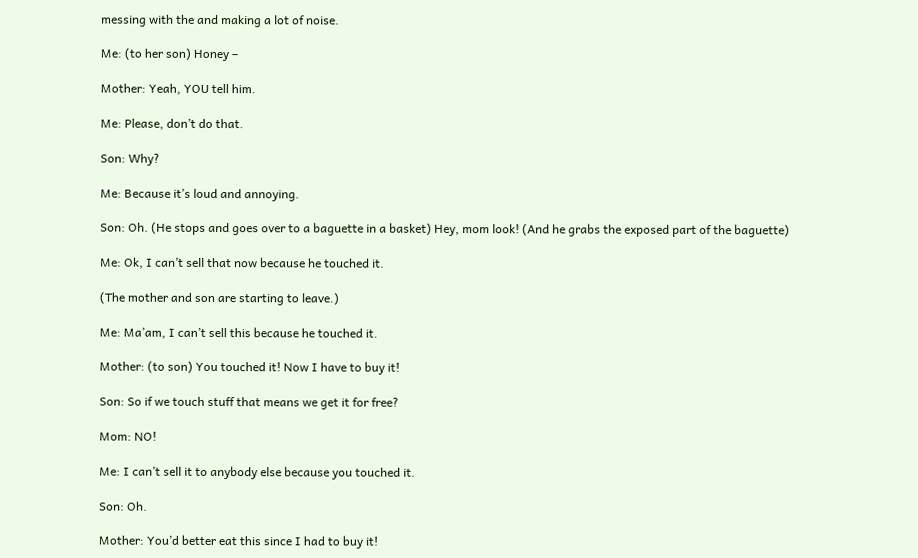messing with the and making a lot of noise.

Me: (to her son) Honey –

Mother: Yeah, YOU tell him.

Me: Please, don’t do that.

Son: Why?

Me: Because it’s loud and annoying.

Son: Oh. (He stops and goes over to a baguette in a basket) Hey, mom look! (And he grabs the exposed part of the baguette)

Me: Ok, I can’t sell that now because he touched it.

(The mother and son are starting to leave.)

Me: Ma’am, I can’t sell this because he touched it.

Mother: (to son) You touched it! Now I have to buy it!

Son: So if we touch stuff that means we get it for free?

Mom: NO!

Me: I can’t sell it to anybody else because you touched it.

Son: Oh.

Mother: You’d better eat this since I had to buy it!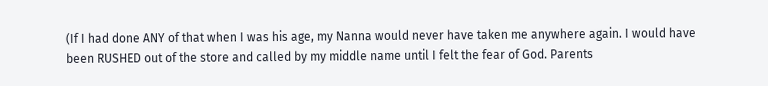(If I had done ANY of that when I was his age, my Nanna would never have taken me anywhere again. I would have been RUSHED out of the store and called by my middle name until I felt the fear of God. Parents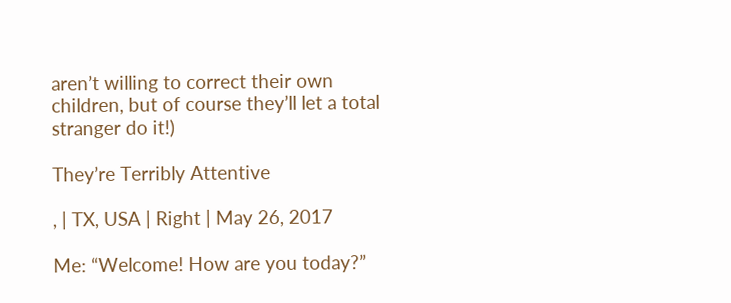aren’t willing to correct their own children, but of course they’ll let a total stranger do it!)

They’re Terribly Attentive

, | TX, USA | Right | May 26, 2017

Me: “Welcome! How are you today?”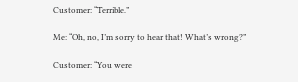Customer: “Terrible.”

Me: “Oh, no, I’m sorry to hear that! What’s wrong?”

Customer: “You were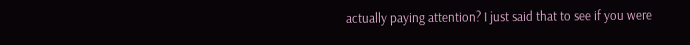actually paying attention? I just said that to see if you were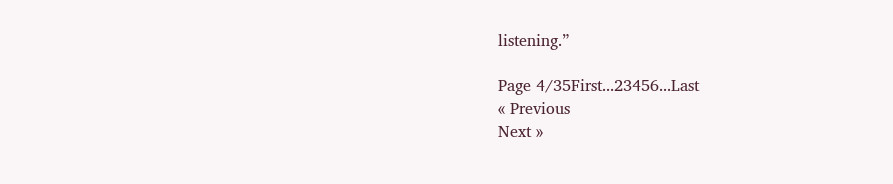listening.”

Page 4/35First...23456...Last
« Previous
Next »